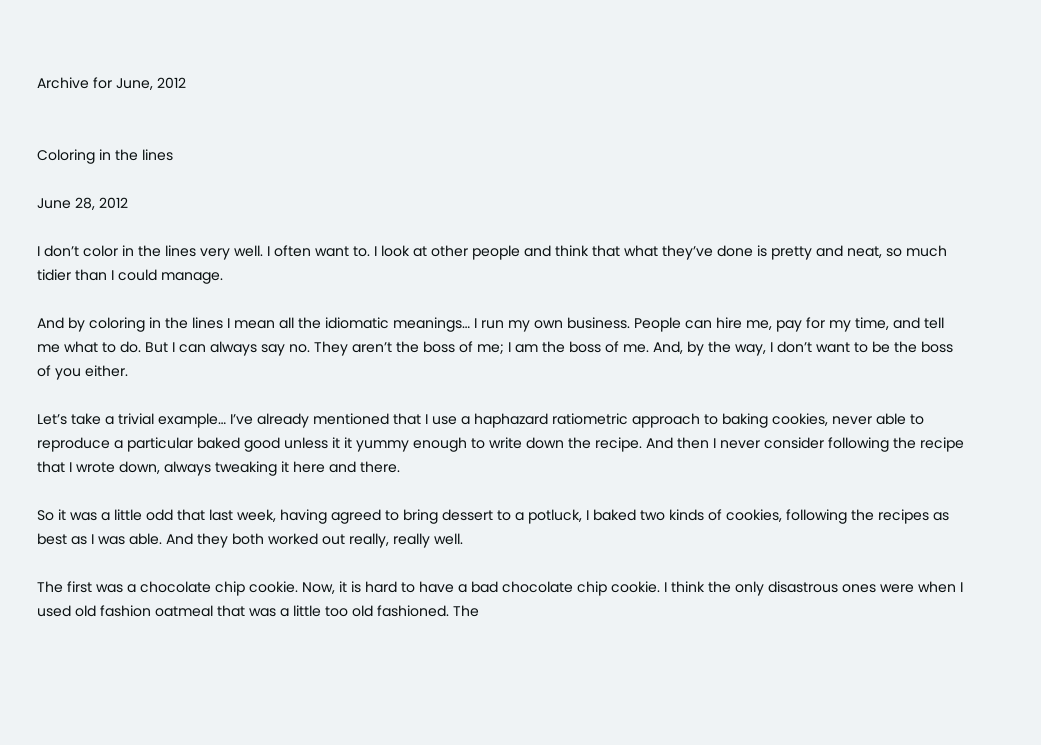Archive for June, 2012


Coloring in the lines

June 28, 2012

I don’t color in the lines very well. I often want to. I look at other people and think that what they’ve done is pretty and neat, so much tidier than I could manage.

And by coloring in the lines I mean all the idiomatic meanings… I run my own business. People can hire me, pay for my time, and tell me what to do. But I can always say no. They aren’t the boss of me; I am the boss of me. And, by the way, I don’t want to be the boss of you either.

Let’s take a trivial example… I’ve already mentioned that I use a haphazard ratiometric approach to baking cookies, never able to reproduce a particular baked good unless it it yummy enough to write down the recipe. And then I never consider following the recipe that I wrote down, always tweaking it here and there.

So it was a little odd that last week, having agreed to bring dessert to a potluck, I baked two kinds of cookies, following the recipes as best as I was able. And they both worked out really, really well.

The first was a chocolate chip cookie. Now, it is hard to have a bad chocolate chip cookie. I think the only disastrous ones were when I used old fashion oatmeal that was a little too old fashioned. The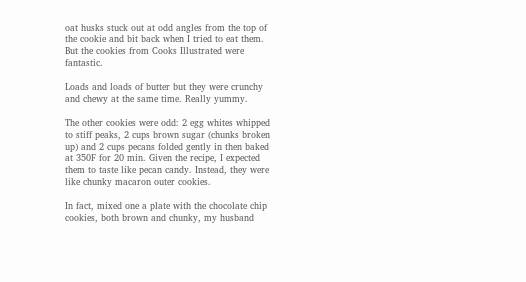oat husks stuck out at odd angles from the top of the cookie and bit back when I tried to eat them. But the cookies from Cooks Illustrated were fantastic.

Loads and loads of butter but they were crunchy and chewy at the same time. Really yummy.

The other cookies were odd: 2 egg whites whipped to stiff peaks, 2 cups brown sugar (chunks broken up) and 2 cups pecans folded gently in then baked at 350F for 20 min. Given the recipe, I expected them to taste like pecan candy. Instead, they were like chunky macaron outer cookies.

In fact, mixed one a plate with the chocolate chip cookies, both brown and chunky, my husband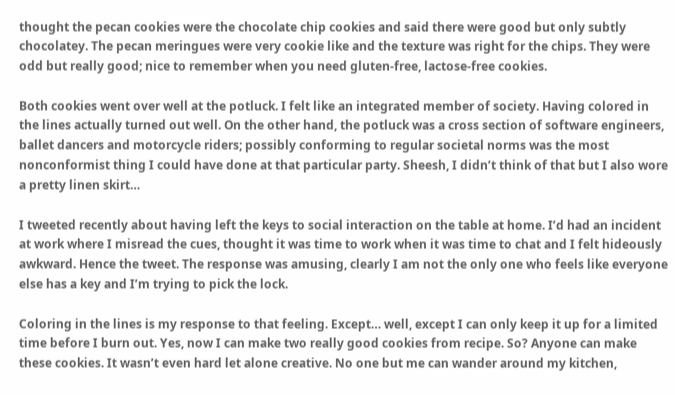thought the pecan cookies were the chocolate chip cookies and said there were good but only subtly chocolatey. The pecan meringues were very cookie like and the texture was right for the chips. They were odd but really good; nice to remember when you need gluten-free, lactose-free cookies.

Both cookies went over well at the potluck. I felt like an integrated member of society. Having colored in the lines actually turned out well. On the other hand, the potluck was a cross section of software engineers, ballet dancers and motorcycle riders; possibly conforming to regular societal norms was the most nonconformist thing I could have done at that particular party. Sheesh, I didn’t think of that but I also wore a pretty linen skirt…

I tweeted recently about having left the keys to social interaction on the table at home. I’d had an incident at work where I misread the cues, thought it was time to work when it was time to chat and I felt hideously awkward. Hence the tweet. The response was amusing, clearly I am not the only one who feels like everyone else has a key and I’m trying to pick the lock.

Coloring in the lines is my response to that feeling. Except… well, except I can only keep it up for a limited time before I burn out. Yes, now I can make two really good cookies from recipe. So? Anyone can make these cookies. It wasn’t even hard let alone creative. No one but me can wander around my kitchen,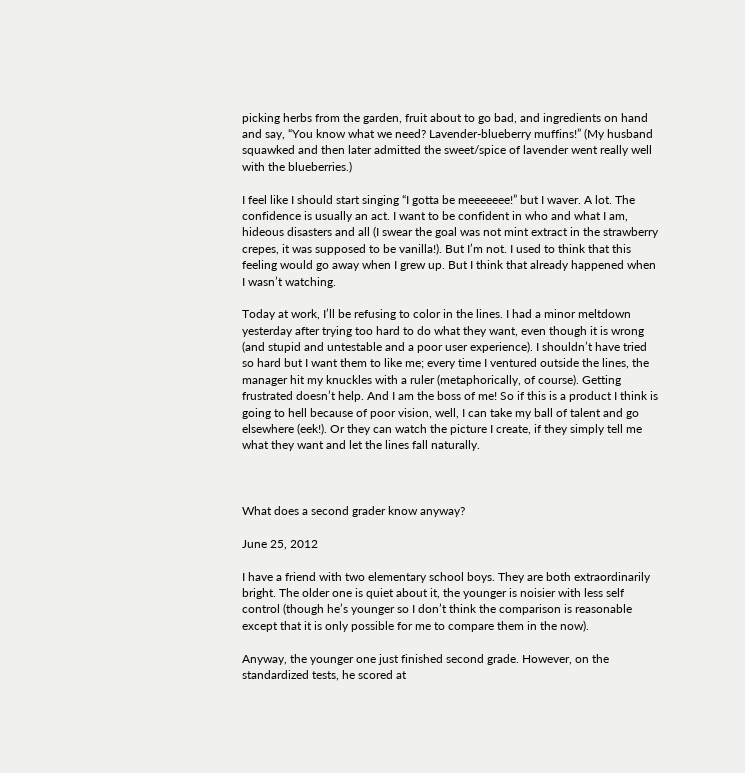picking herbs from the garden, fruit about to go bad, and ingredients on hand and say, “You know what we need? Lavender-blueberry muffins!” (My husband squawked and then later admitted the sweet/spice of lavender went really well with the blueberries.)

I feel like I should start singing “I gotta be meeeeeee!” but I waver. A lot. The confidence is usually an act. I want to be confident in who and what I am, hideous disasters and all (I swear the goal was not mint extract in the strawberry crepes, it was supposed to be vanilla!). But I’m not. I used to think that this feeling would go away when I grew up. But I think that already happened when I wasn’t watching.

Today at work, I’ll be refusing to color in the lines. I had a minor meltdown yesterday after trying too hard to do what they want, even though it is wrong (and stupid and untestable and a poor user experience). I shouldn’t have tried so hard but I want them to like me; every time I ventured outside the lines, the manager hit my knuckles with a ruler (metaphorically, of course). Getting frustrated doesn’t help. And I am the boss of me! So if this is a product I think is going to hell because of poor vision, well, I can take my ball of talent and go elsewhere (eek!). Or they can watch the picture I create, if they simply tell me what they want and let the lines fall naturally.



What does a second grader know anyway?

June 25, 2012

I have a friend with two elementary school boys. They are both extraordinarily bright. The older one is quiet about it, the younger is noisier with less self control (though he’s younger so I don’t think the comparison is reasonable except that it is only possible for me to compare them in the now).

Anyway, the younger one just finished second grade. However, on the standardized tests, he scored at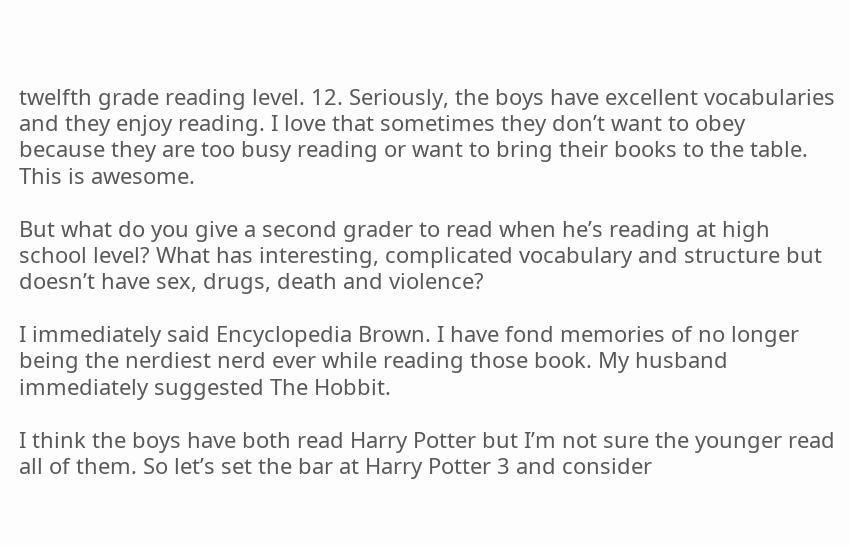twelfth grade reading level. 12. Seriously, the boys have excellent vocabularies and they enjoy reading. I love that sometimes they don’t want to obey because they are too busy reading or want to bring their books to the table. This is awesome.

But what do you give a second grader to read when he’s reading at high school level? What has interesting, complicated vocabulary and structure but doesn’t have sex, drugs, death and violence?

I immediately said Encyclopedia Brown. I have fond memories of no longer being the nerdiest nerd ever while reading those book. My husband immediately suggested The Hobbit.

I think the boys have both read Harry Potter but I’m not sure the younger read all of them. So let’s set the bar at Harry Potter 3 and consider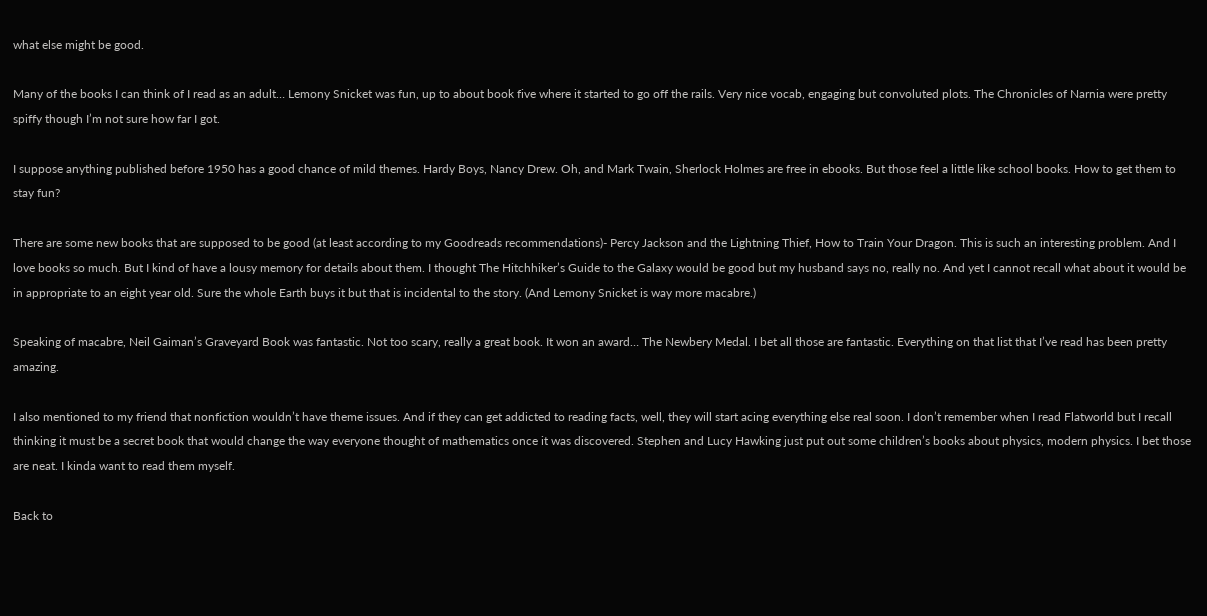what else might be good.

Many of the books I can think of I read as an adult… Lemony Snicket was fun, up to about book five where it started to go off the rails. Very nice vocab, engaging but convoluted plots. The Chronicles of Narnia were pretty spiffy though I’m not sure how far I got.

I suppose anything published before 1950 has a good chance of mild themes. Hardy Boys, Nancy Drew. Oh, and Mark Twain, Sherlock Holmes are free in ebooks. But those feel a little like school books. How to get them to stay fun?

There are some new books that are supposed to be good (at least according to my Goodreads recommendations)- Percy Jackson and the Lightning Thief, How to Train Your Dragon. This is such an interesting problem. And I love books so much. But I kind of have a lousy memory for details about them. I thought The Hitchhiker’s Guide to the Galaxy would be good but my husband says no, really no. And yet I cannot recall what about it would be in appropriate to an eight year old. Sure the whole Earth buys it but that is incidental to the story. (And Lemony Snicket is way more macabre.)

Speaking of macabre, Neil Gaiman’s Graveyard Book was fantastic. Not too scary, really a great book. It won an award… The Newbery Medal. I bet all those are fantastic. Everything on that list that I’ve read has been pretty amazing.

I also mentioned to my friend that nonfiction wouldn’t have theme issues. And if they can get addicted to reading facts, well, they will start acing everything else real soon. I don’t remember when I read Flatworld but I recall thinking it must be a secret book that would change the way everyone thought of mathematics once it was discovered. Stephen and Lucy Hawking just put out some children’s books about physics, modern physics. I bet those are neat. I kinda want to read them myself.

Back to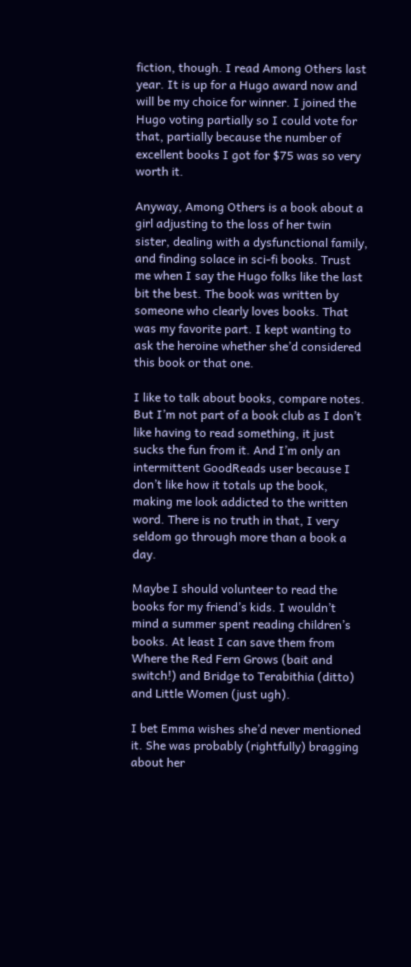fiction, though. I read Among Others last year. It is up for a Hugo award now and will be my choice for winner. I joined the Hugo voting partially so I could vote for that, partially because the number of excellent books I got for $75 was so very worth it.

Anyway, Among Others is a book about a girl adjusting to the loss of her twin sister, dealing with a dysfunctional family, and finding solace in sci-fi books. Trust me when I say the Hugo folks like the last bit the best. The book was written by someone who clearly loves books. That was my favorite part. I kept wanting to ask the heroine whether she’d considered this book or that one.

I like to talk about books, compare notes. But I’m not part of a book club as I don’t like having to read something, it just sucks the fun from it. And I’m only an intermittent GoodReads user because I don’t like how it totals up the book, making me look addicted to the written word. There is no truth in that, I very seldom go through more than a book a day.

Maybe I should volunteer to read the books for my friend’s kids. I wouldn’t mind a summer spent reading children’s books. At least I can save them from Where the Red Fern Grows (bait and switch!) and Bridge to Terabithia (ditto) and Little Women (just ugh).

I bet Emma wishes she’d never mentioned it. She was probably (rightfully) bragging about her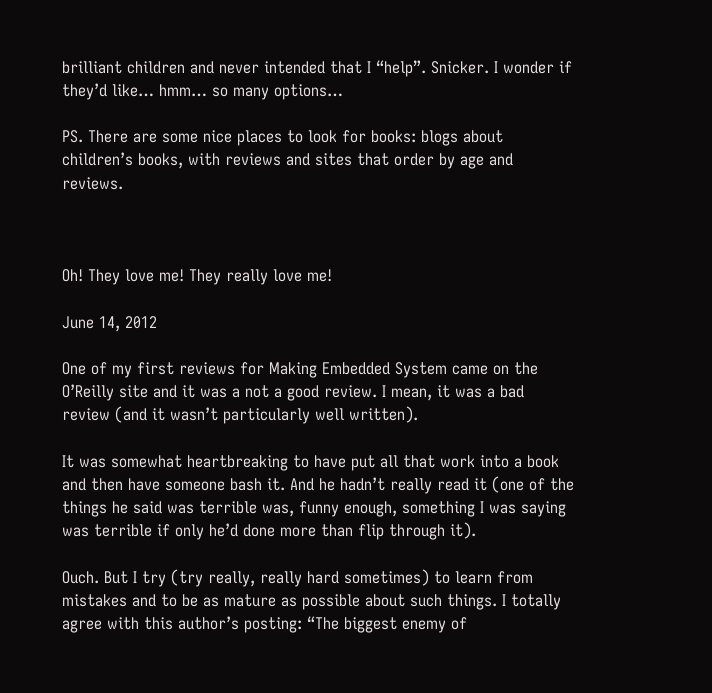brilliant children and never intended that I “help”. Snicker. I wonder if they’d like… hmm… so many options…

PS. There are some nice places to look for books: blogs about children’s books, with reviews and sites that order by age and reviews.



Oh! They love me! They really love me!

June 14, 2012

One of my first reviews for Making Embedded System came on the O’Reilly site and it was a not a good review. I mean, it was a bad review (and it wasn’t particularly well written).

It was somewhat heartbreaking to have put all that work into a book and then have someone bash it. And he hadn’t really read it (one of the things he said was terrible was, funny enough, something I was saying was terrible if only he’d done more than flip through it).

Ouch. But I try (try really, really hard sometimes) to learn from mistakes and to be as mature as possible about such things. I totally agree with this author’s posting: “The biggest enemy of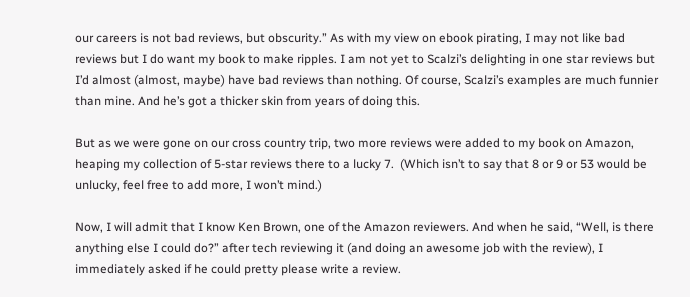our careers is not bad reviews, but obscurity.” As with my view on ebook pirating, I may not like bad reviews but I do want my book to make ripples. I am not yet to Scalzi’s delighting in one star reviews but I’d almost (almost, maybe) have bad reviews than nothing. Of course, Scalzi’s examples are much funnier than mine. And he’s got a thicker skin from years of doing this.

But as we were gone on our cross country trip, two more reviews were added to my book on Amazon, heaping my collection of 5-star reviews there to a lucky 7.  (Which isn’t to say that 8 or 9 or 53 would be unlucky, feel free to add more, I won’t mind.)

Now, I will admit that I know Ken Brown, one of the Amazon reviewers. And when he said, “Well, is there anything else I could do?” after tech reviewing it (and doing an awesome job with the review), I immediately asked if he could pretty please write a review.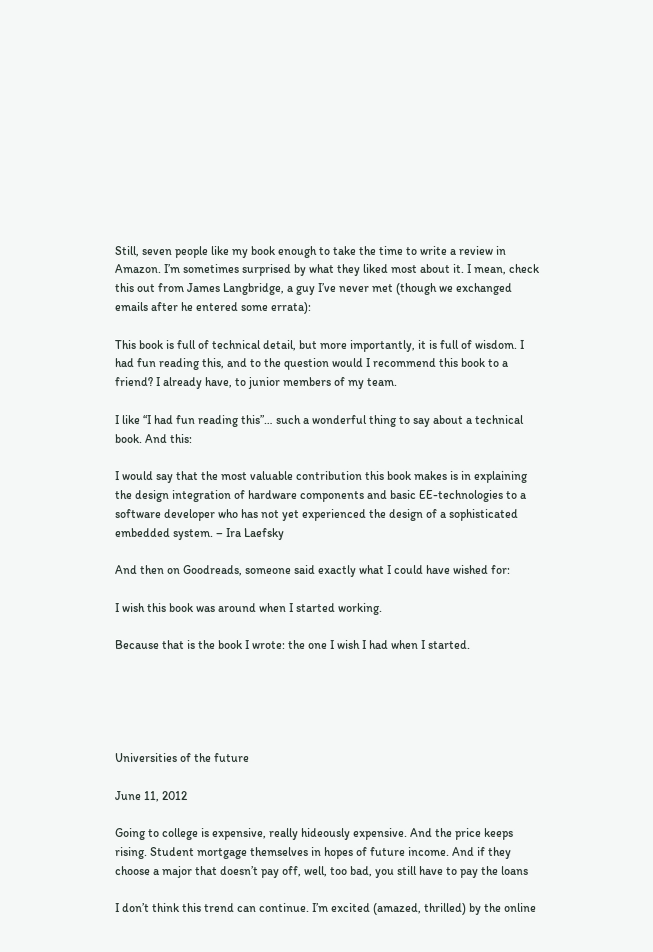Still, seven people like my book enough to take the time to write a review in Amazon. I’m sometimes surprised by what they liked most about it. I mean, check this out from James Langbridge, a guy I’ve never met (though we exchanged emails after he entered some errata):

This book is full of technical detail, but more importantly, it is full of wisdom. I had fun reading this, and to the question would I recommend this book to a friend? I already have, to junior members of my team.

I like “I had fun reading this”… such a wonderful thing to say about a technical book. And this:

I would say that the most valuable contribution this book makes is in explaining the design integration of hardware components and basic EE-technologies to a software developer who has not yet experienced the design of a sophisticated embedded system. – Ira Laefsky

And then on Goodreads, someone said exactly what I could have wished for:

I wish this book was around when I started working.

Because that is the book I wrote: the one I wish I had when I started.





Universities of the future

June 11, 2012

Going to college is expensive, really hideously expensive. And the price keeps rising. Student mortgage themselves in hopes of future income. And if they choose a major that doesn’t pay off, well, too bad, you still have to pay the loans

I don’t think this trend can continue. I’m excited (amazed, thrilled) by the online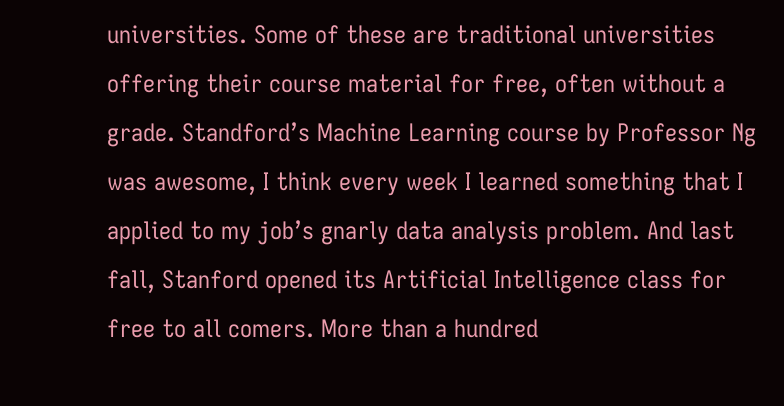universities. Some of these are traditional universities offering their course material for free, often without a grade. Standford’s Machine Learning course by Professor Ng was awesome, I think every week I learned something that I applied to my job’s gnarly data analysis problem. And last fall, Stanford opened its Artificial Intelligence class for free to all comers. More than a hundred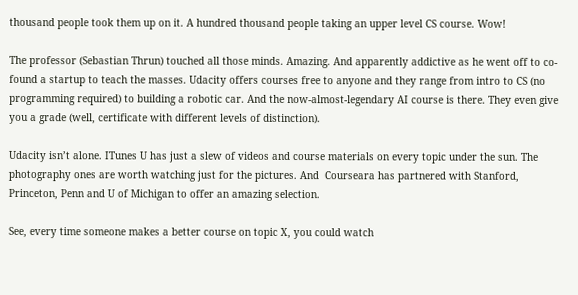thousand people took them up on it. A hundred thousand people taking an upper level CS course. Wow!

The professor (Sebastian Thrun) touched all those minds. Amazing. And apparently addictive as he went off to co-found a startup to teach the masses. Udacity offers courses free to anyone and they range from intro to CS (no programming required) to building a robotic car. And the now-almost-legendary AI course is there. They even give you a grade (well, certificate with different levels of distinction).

Udacity isn’t alone. ITunes U has just a slew of videos and course materials on every topic under the sun. The photography ones are worth watching just for the pictures. And  Courseara has partnered with Stanford, Princeton, Penn and U of Michigan to offer an amazing selection.

See, every time someone makes a better course on topic X, you could watch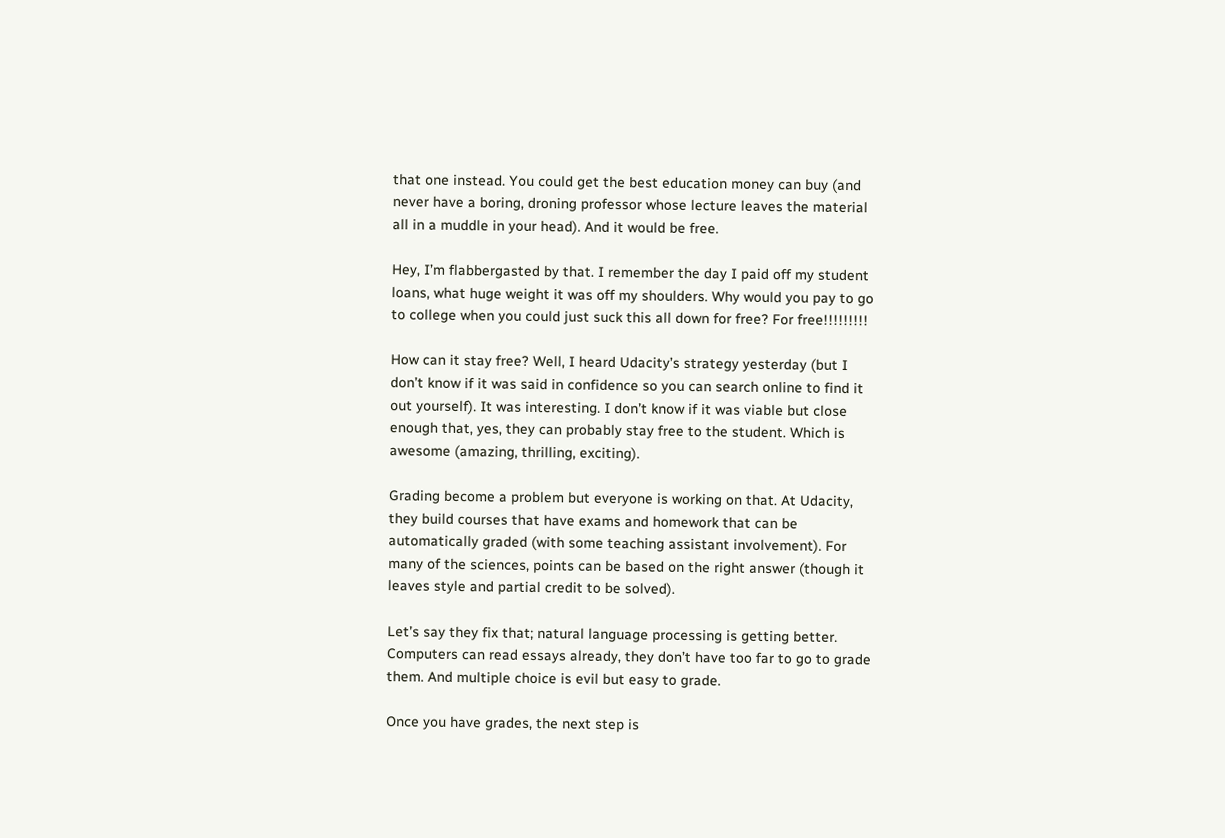that one instead. You could get the best education money can buy (and never have a boring, droning professor whose lecture leaves the material all in a muddle in your head). And it would be free.

Hey, I’m flabbergasted by that. I remember the day I paid off my student loans, what huge weight it was off my shoulders. Why would you pay to go to college when you could just suck this all down for free? For free!!!!!!!!!

How can it stay free? Well, I heard Udacity’s strategy yesterday (but I don’t know if it was said in confidence so you can search online to find it out yourself). It was interesting. I don’t know if it was viable but close enough that, yes, they can probably stay free to the student. Which is awesome (amazing, thrilling, exciting).

Grading become a problem but everyone is working on that. At Udacity, they build courses that have exams and homework that can be automatically graded (with some teaching assistant involvement). For many of the sciences, points can be based on the right answer (though it leaves style and partial credit to be solved).

Let’s say they fix that; natural language processing is getting better. Computers can read essays already, they don’t have too far to go to grade them. And multiple choice is evil but easy to grade.

Once you have grades, the next step is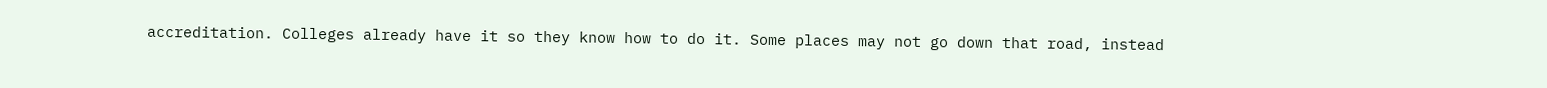accreditation. Colleges already have it so they know how to do it. Some places may not go down that road, instead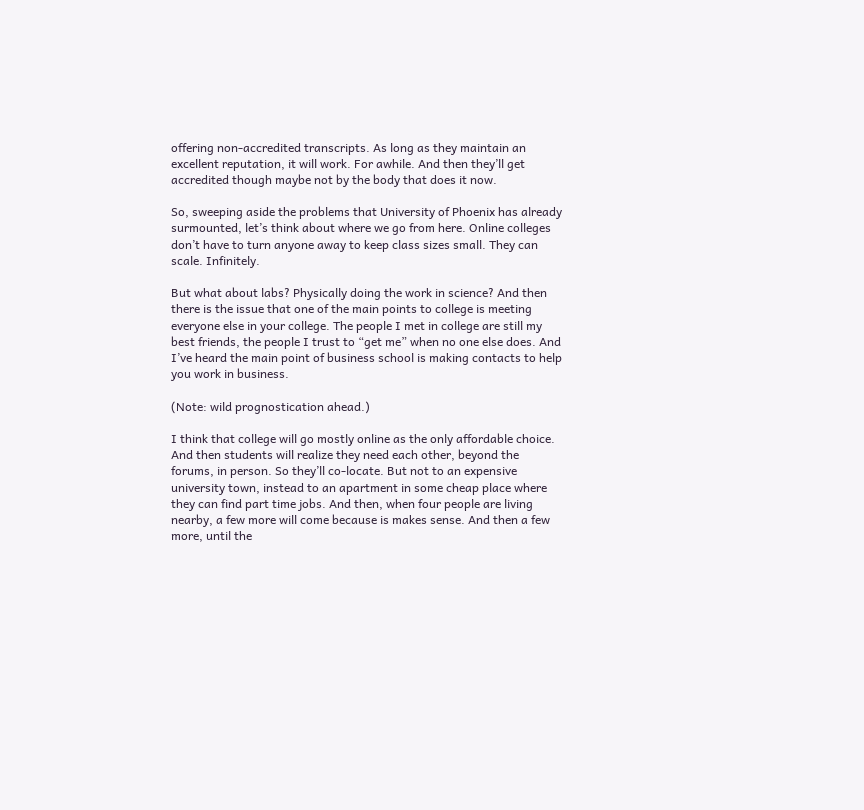offering non-accredited transcripts. As long as they maintain an excellent reputation, it will work. For awhile. And then they’ll get accredited though maybe not by the body that does it now.

So, sweeping aside the problems that University of Phoenix has already surmounted, let’s think about where we go from here. Online colleges don’t have to turn anyone away to keep class sizes small. They can scale. Infinitely.

But what about labs? Physically doing the work in science? And then there is the issue that one of the main points to college is meeting everyone else in your college. The people I met in college are still my best friends, the people I trust to “get me” when no one else does. And I’ve heard the main point of business school is making contacts to help you work in business.

(Note: wild prognostication ahead.)

I think that college will go mostly online as the only affordable choice. And then students will realize they need each other, beyond the forums, in person. So they’ll co-locate. But not to an expensive university town, instead to an apartment in some cheap place where they can find part time jobs. And then, when four people are living nearby, a few more will come because is makes sense. And then a few more, until the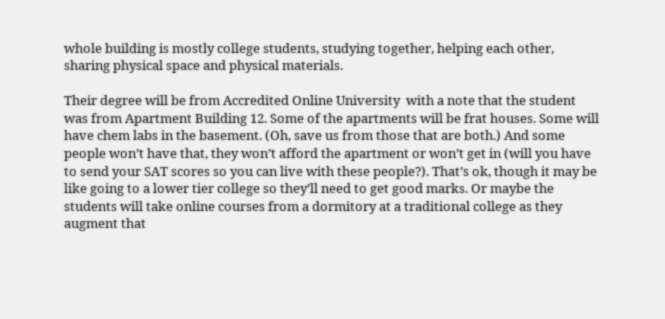whole building is mostly college students, studying together, helping each other, sharing physical space and physical materials.

Their degree will be from Accredited Online University  with a note that the student was from Apartment Building 12. Some of the apartments will be frat houses. Some will have chem labs in the basement. (Oh, save us from those that are both.) And some people won’t have that, they won’t afford the apartment or won’t get in (will you have to send your SAT scores so you can live with these people?). That’s ok, though it may be like going to a lower tier college so they’ll need to get good marks. Or maybe the students will take online courses from a dormitory at a traditional college as they augment that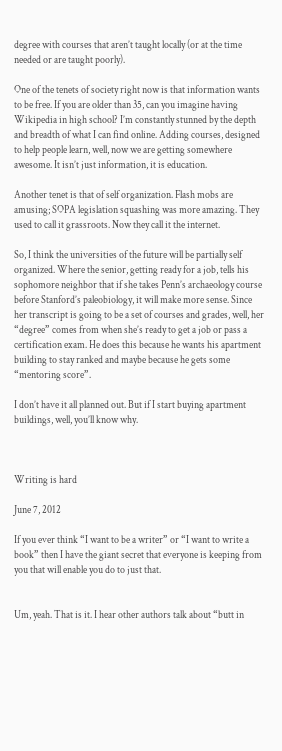degree with courses that aren’t taught locally (or at the time needed or are taught poorly).

One of the tenets of society right now is that information wants to be free. If you are older than 35, can you imagine having Wikipedia in high school? I’m constantly stunned by the depth and breadth of what I can find online. Adding courses, designed to help people learn, well, now we are getting somewhere awesome. It isn’t just information, it is education.

Another tenet is that of self organization. Flash mobs are amusing; SOPA legislation squashing was more amazing. They used to call it grassroots. Now they call it the internet.

So, I think the universities of the future will be partially self organized. Where the senior, getting ready for a job, tells his sophomore neighbor that if she takes Penn’s archaeology course before Stanford’s paleobiology, it will make more sense. Since her transcript is going to be a set of courses and grades, well, her “degree” comes from when she’s ready to get a job or pass a certification exam. He does this because he wants his apartment building to stay ranked and maybe because he gets some “mentoring score”.

I don’t have it all planned out. But if I start buying apartment buildings, well, you’ll know why.



Writing is hard

June 7, 2012

If you ever think “I want to be a writer” or “I want to write a book” then I have the giant secret that everyone is keeping from you that will enable you do to just that.


Um, yeah. That is it. I hear other authors talk about “butt in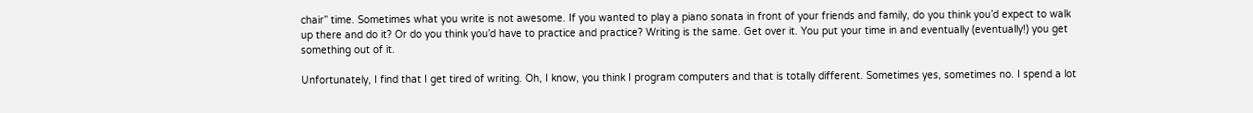chair” time. Sometimes what you write is not awesome. If you wanted to play a piano sonata in front of your friends and family, do you think you’d expect to walk up there and do it? Or do you think you’d have to practice and practice? Writing is the same. Get over it. You put your time in and eventually (eventually!) you get something out of it.

Unfortunately, I find that I get tired of writing. Oh, I know, you think I program computers and that is totally different. Sometimes yes, sometimes no. I spend a lot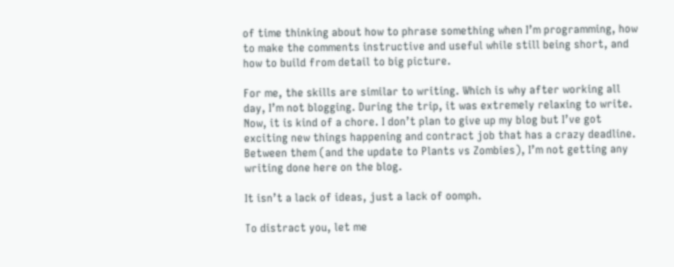of time thinking about how to phrase something when I’m programming, how to make the comments instructive and useful while still being short, and how to build from detail to big picture.

For me, the skills are similar to writing. Which is why after working all day, I’m not blogging. During the trip, it was extremely relaxing to write. Now, it is kind of a chore. I don’t plan to give up my blog but I’ve got exciting new things happening and contract job that has a crazy deadline. Between them (and the update to Plants vs Zombies), I’m not getting any writing done here on the blog.

It isn’t a lack of ideas, just a lack of oomph.

To distract you, let me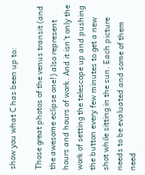show you what C has been up to:

Those great photos of the venus transit (and the awesome eclipse one!) also represent hours and hours of work. And it isn’t only the work of setting the telescope up and pushing the button every few minutes to get a new shot while sitting in the sun. Each picture needs to be evaluated and some of them need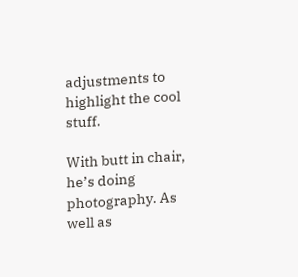adjustments to highlight the cool stuff.

With butt in chair, he’s doing photography. As well as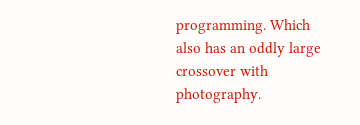programming. Which also has an oddly large crossover with photography.